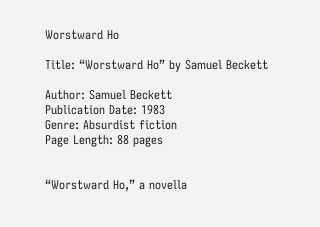Worstward Ho

Title: “Worstward Ho” by Samuel Beckett

Author: Samuel Beckett
Publication Date: 1983
Genre: Absurdist fiction
Page Length: 88 pages


“Worstward Ho,” a novella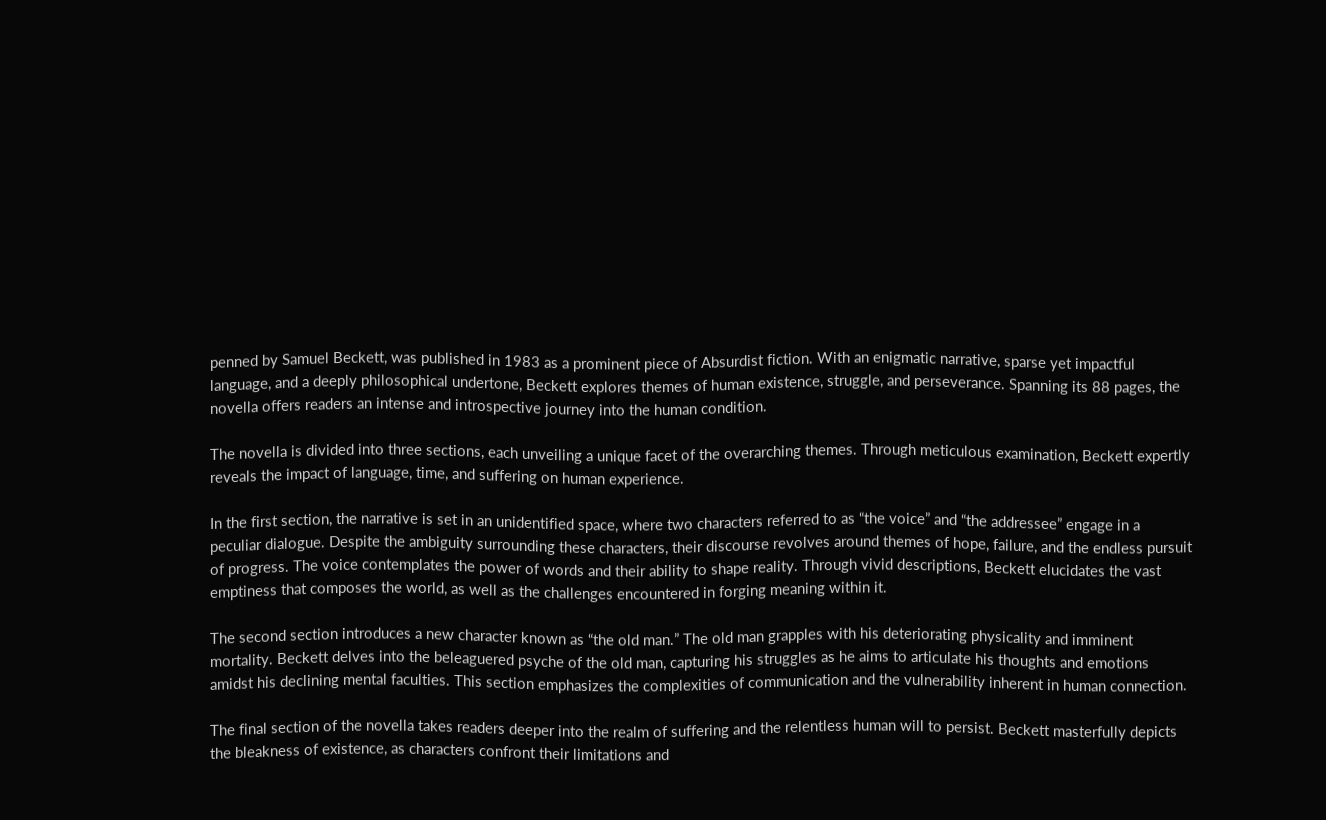penned by Samuel Beckett, was published in 1983 as a prominent piece of Absurdist fiction. With an enigmatic narrative, sparse yet impactful language, and a deeply philosophical undertone, Beckett explores themes of human existence, struggle, and perseverance. Spanning its 88 pages, the novella offers readers an intense and introspective journey into the human condition.

The novella is divided into three sections, each unveiling a unique facet of the overarching themes. Through meticulous examination, Beckett expertly reveals the impact of language, time, and suffering on human experience.

In the first section, the narrative is set in an unidentified space, where two characters referred to as “the voice” and “the addressee” engage in a peculiar dialogue. Despite the ambiguity surrounding these characters, their discourse revolves around themes of hope, failure, and the endless pursuit of progress. The voice contemplates the power of words and their ability to shape reality. Through vivid descriptions, Beckett elucidates the vast emptiness that composes the world, as well as the challenges encountered in forging meaning within it.

The second section introduces a new character known as “the old man.” The old man grapples with his deteriorating physicality and imminent mortality. Beckett delves into the beleaguered psyche of the old man, capturing his struggles as he aims to articulate his thoughts and emotions amidst his declining mental faculties. This section emphasizes the complexities of communication and the vulnerability inherent in human connection.

The final section of the novella takes readers deeper into the realm of suffering and the relentless human will to persist. Beckett masterfully depicts the bleakness of existence, as characters confront their limitations and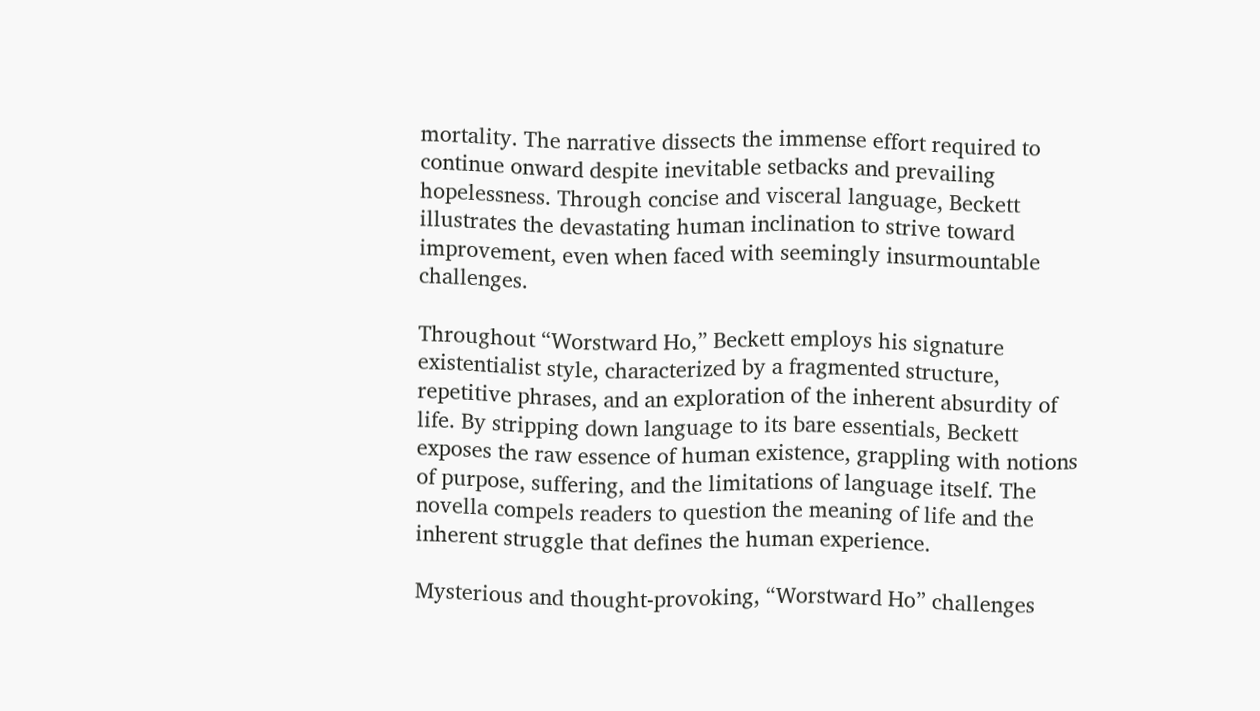mortality. The narrative dissects the immense effort required to continue onward despite inevitable setbacks and prevailing hopelessness. Through concise and visceral language, Beckett illustrates the devastating human inclination to strive toward improvement, even when faced with seemingly insurmountable challenges.

Throughout “Worstward Ho,” Beckett employs his signature existentialist style, characterized by a fragmented structure, repetitive phrases, and an exploration of the inherent absurdity of life. By stripping down language to its bare essentials, Beckett exposes the raw essence of human existence, grappling with notions of purpose, suffering, and the limitations of language itself. The novella compels readers to question the meaning of life and the inherent struggle that defines the human experience.

Mysterious and thought-provoking, “Worstward Ho” challenges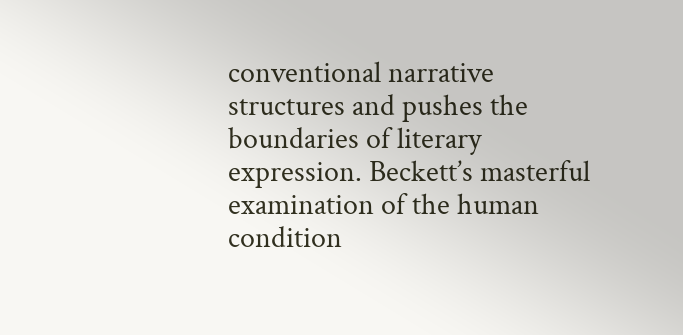conventional narrative structures and pushes the boundaries of literary expression. Beckett’s masterful examination of the human condition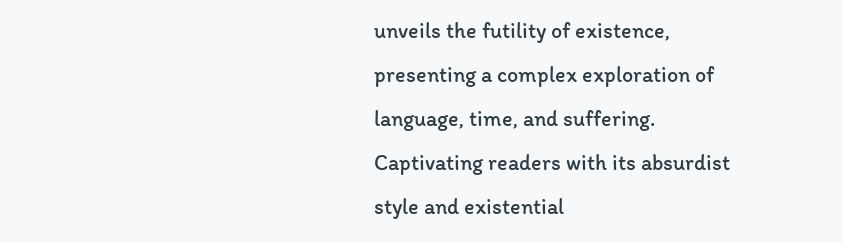unveils the futility of existence, presenting a complex exploration of language, time, and suffering. Captivating readers with its absurdist style and existential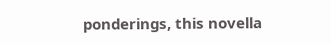ponderings, this novella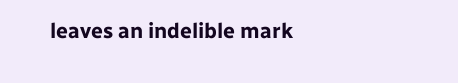leaves an indelible mark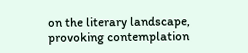on the literary landscape, provoking contemplation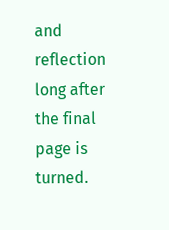and reflection long after the final page is turned.